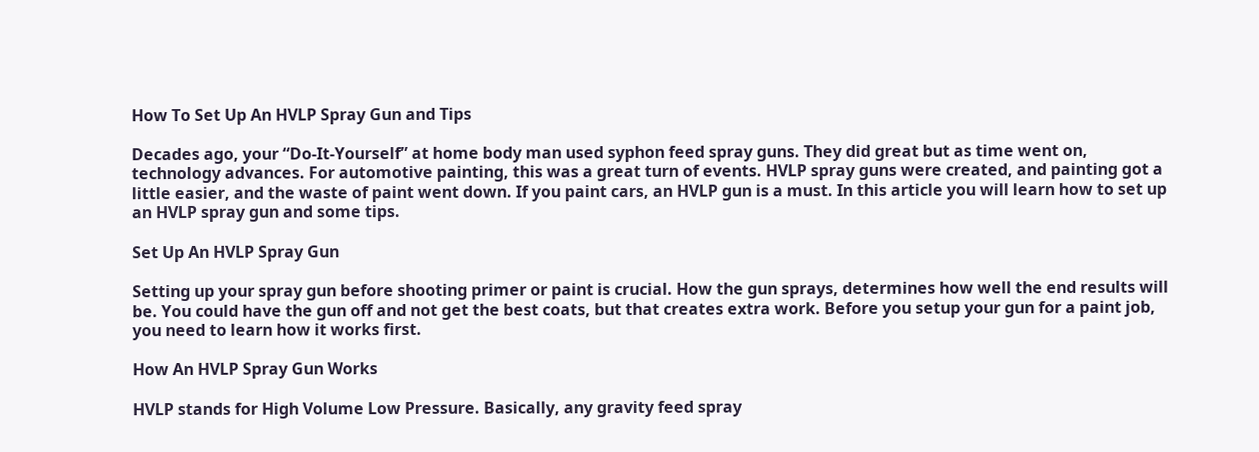How To Set Up An HVLP Spray Gun and Tips

Decades ago, your “Do-It-Yourself” at home body man used syphon feed spray guns. They did great but as time went on, technology advances. For automotive painting, this was a great turn of events. HVLP spray guns were created, and painting got a little easier, and the waste of paint went down. If you paint cars, an HVLP gun is a must. In this article you will learn how to set up an HVLP spray gun and some tips.

Set Up An HVLP Spray Gun

Setting up your spray gun before shooting primer or paint is crucial. How the gun sprays, determines how well the end results will be. You could have the gun off and not get the best coats, but that creates extra work. Before you setup your gun for a paint job, you need to learn how it works first.

How An HVLP Spray Gun Works

HVLP stands for High Volume Low Pressure. Basically, any gravity feed spray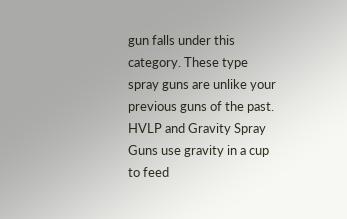gun falls under this category. These type spray guns are unlike your previous guns of the past. HVLP and Gravity Spray Guns use gravity in a cup to feed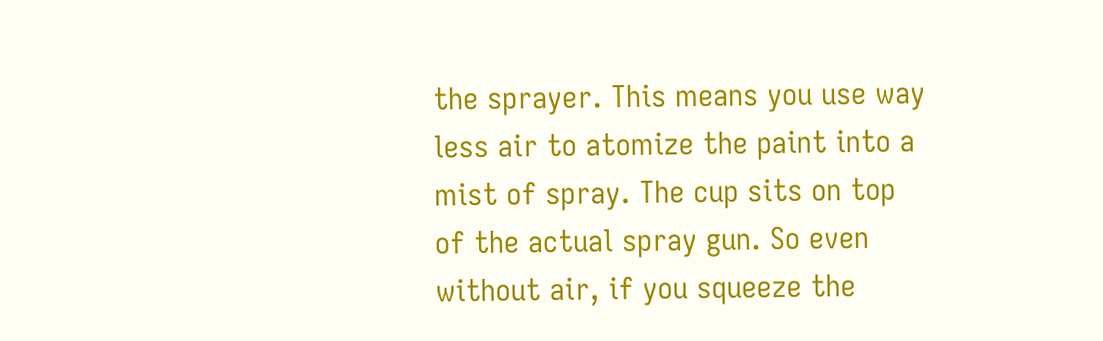the sprayer. This means you use way less air to atomize the paint into a mist of spray. The cup sits on top of the actual spray gun. So even without air, if you squeeze the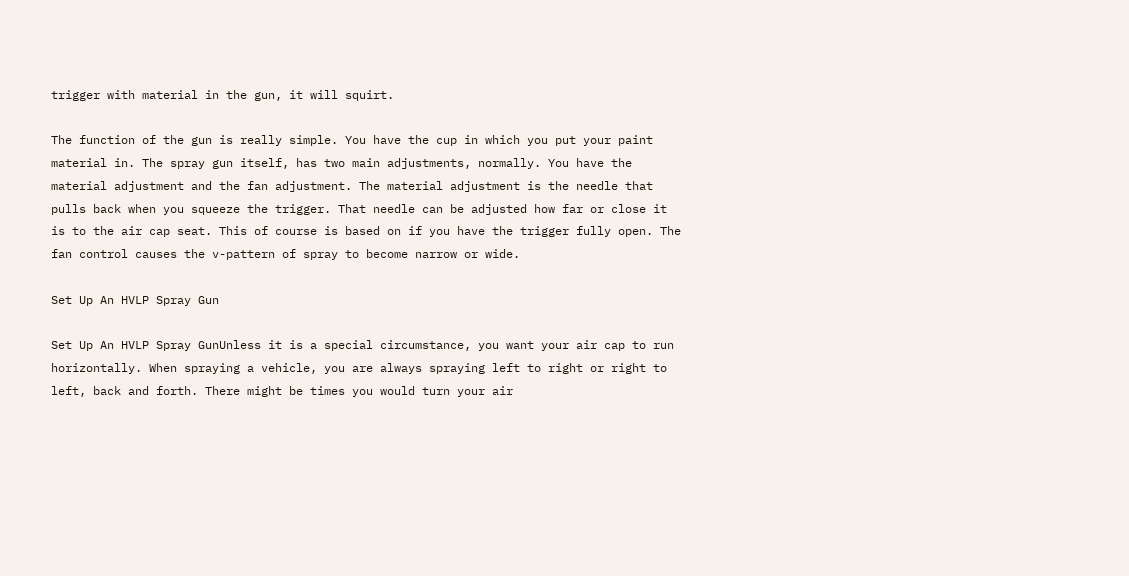trigger with material in the gun, it will squirt.

The function of the gun is really simple. You have the cup in which you put your paint material in. The spray gun itself, has two main adjustments, normally. You have the material adjustment and the fan adjustment. The material adjustment is the needle that pulls back when you squeeze the trigger. That needle can be adjusted how far or close it is to the air cap seat. This of course is based on if you have the trigger fully open. The fan control causes the v-pattern of spray to become narrow or wide.

Set Up An HVLP Spray Gun

Set Up An HVLP Spray GunUnless it is a special circumstance, you want your air cap to run horizontally. When spraying a vehicle, you are always spraying left to right or right to left, back and forth. There might be times you would turn your air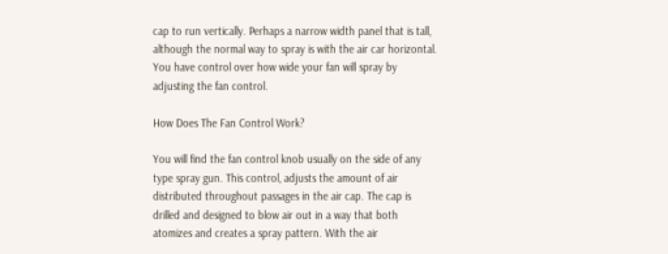cap to run vertically. Perhaps a narrow width panel that is tall, although the normal way to spray is with the air car horizontal. You have control over how wide your fan will spray by adjusting the fan control.

How Does The Fan Control Work?

You will find the fan control knob usually on the side of any type spray gun. This control, adjusts the amount of air distributed throughout passages in the air cap. The cap is drilled and designed to blow air out in a way that both atomizes and creates a spray pattern. With the air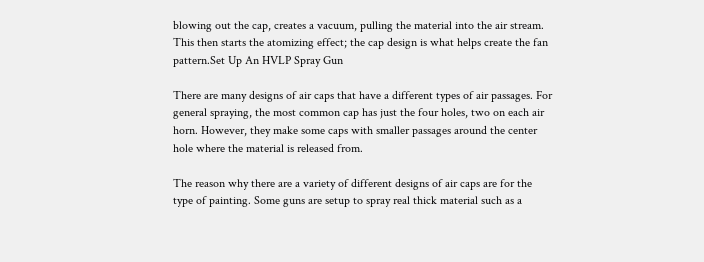blowing out the cap, creates a vacuum, pulling the material into the air stream. This then starts the atomizing effect; the cap design is what helps create the fan pattern.Set Up An HVLP Spray Gun

There are many designs of air caps that have a different types of air passages. For general spraying, the most common cap has just the four holes, two on each air horn. However, they make some caps with smaller passages around the center hole where the material is released from.

The reason why there are a variety of different designs of air caps are for the type of painting. Some guns are setup to spray real thick material such as a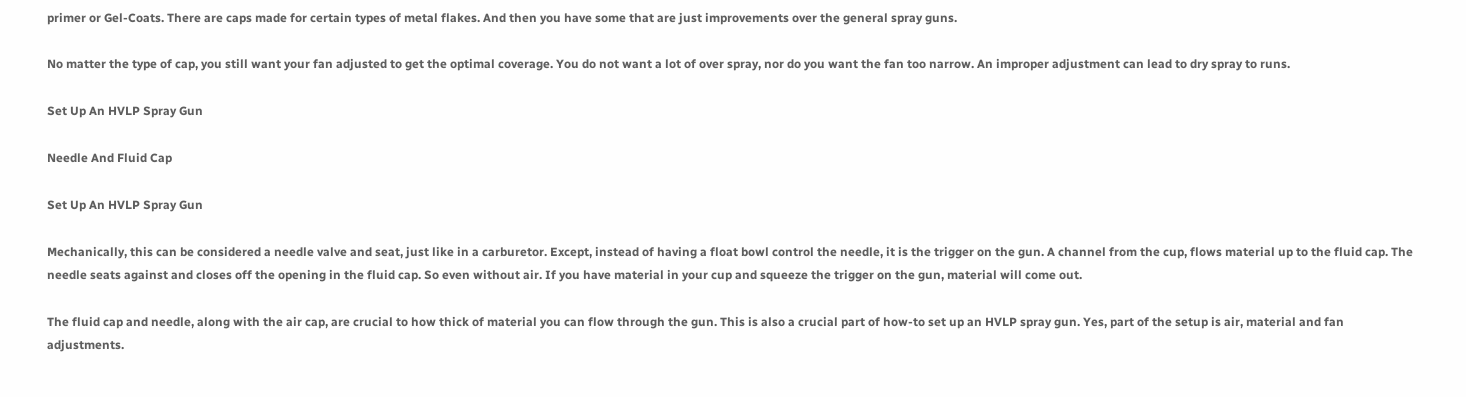primer or Gel-Coats. There are caps made for certain types of metal flakes. And then you have some that are just improvements over the general spray guns.

No matter the type of cap, you still want your fan adjusted to get the optimal coverage. You do not want a lot of over spray, nor do you want the fan too narrow. An improper adjustment can lead to dry spray to runs.

Set Up An HVLP Spray Gun

Needle And Fluid Cap

Set Up An HVLP Spray Gun

Mechanically, this can be considered a needle valve and seat, just like in a carburetor. Except, instead of having a float bowl control the needle, it is the trigger on the gun. A channel from the cup, flows material up to the fluid cap. The needle seats against and closes off the opening in the fluid cap. So even without air. If you have material in your cup and squeeze the trigger on the gun, material will come out.

The fluid cap and needle, along with the air cap, are crucial to how thick of material you can flow through the gun. This is also a crucial part of how-to set up an HVLP spray gun. Yes, part of the setup is air, material and fan adjustments.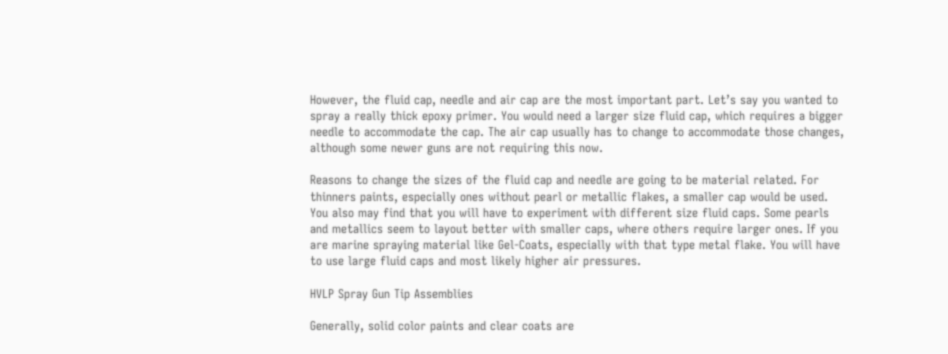However, the fluid cap, needle and air cap are the most important part. Let’s say you wanted to spray a really thick epoxy primer. You would need a larger size fluid cap, which requires a bigger needle to accommodate the cap. The air cap usually has to change to accommodate those changes, although some newer guns are not requiring this now.

Reasons to change the sizes of the fluid cap and needle are going to be material related. For thinners paints, especially ones without pearl or metallic flakes, a smaller cap would be used. You also may find that you will have to experiment with different size fluid caps. Some pearls and metallics seem to layout better with smaller caps, where others require larger ones. If you are marine spraying material like Gel-Coats, especially with that type metal flake. You will have to use large fluid caps and most likely higher air pressures.

HVLP Spray Gun Tip Assemblies

Generally, solid color paints and clear coats are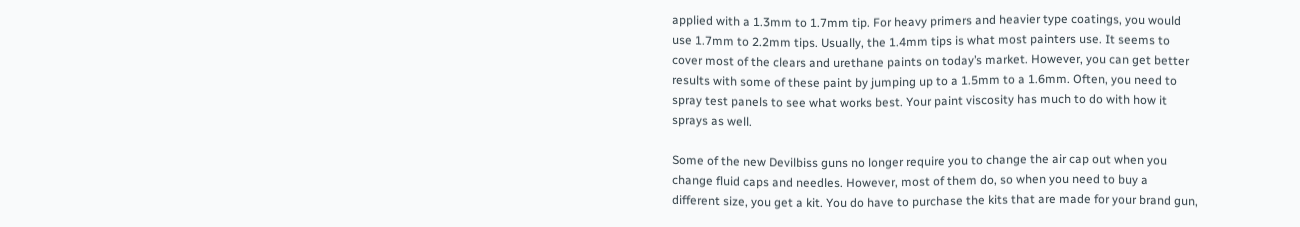applied with a 1.3mm to 1.7mm tip. For heavy primers and heavier type coatings, you would use 1.7mm to 2.2mm tips. Usually, the 1.4mm tips is what most painters use. It seems to cover most of the clears and urethane paints on today’s market. However, you can get better results with some of these paint by jumping up to a 1.5mm to a 1.6mm. Often, you need to spray test panels to see what works best. Your paint viscosity has much to do with how it sprays as well.

Some of the new Devilbiss guns no longer require you to change the air cap out when you change fluid caps and needles. However, most of them do, so when you need to buy a different size, you get a kit. You do have to purchase the kits that are made for your brand gun,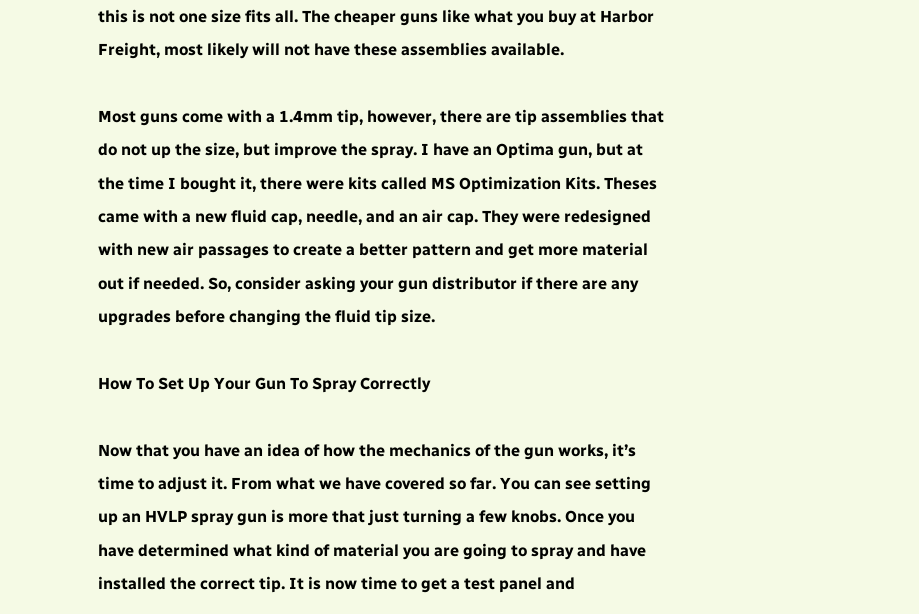this is not one size fits all. The cheaper guns like what you buy at Harbor Freight, most likely will not have these assemblies available.

Most guns come with a 1.4mm tip, however, there are tip assemblies that do not up the size, but improve the spray. I have an Optima gun, but at the time I bought it, there were kits called MS Optimization Kits. Theses came with a new fluid cap, needle, and an air cap. They were redesigned with new air passages to create a better pattern and get more material out if needed. So, consider asking your gun distributor if there are any upgrades before changing the fluid tip size.

How To Set Up Your Gun To Spray Correctly

Now that you have an idea of how the mechanics of the gun works, it’s time to adjust it. From what we have covered so far. You can see setting up an HVLP spray gun is more that just turning a few knobs. Once you have determined what kind of material you are going to spray and have installed the correct tip. It is now time to get a test panel and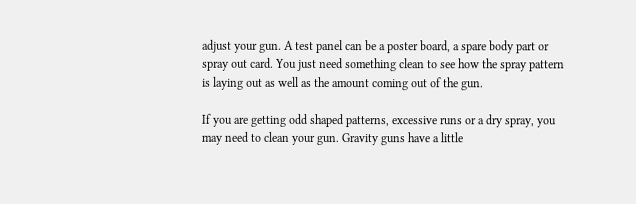adjust your gun. A test panel can be a poster board, a spare body part or spray out card. You just need something clean to see how the spray pattern is laying out as well as the amount coming out of the gun.

If you are getting odd shaped patterns, excessive runs or a dry spray, you may need to clean your gun. Gravity guns have a little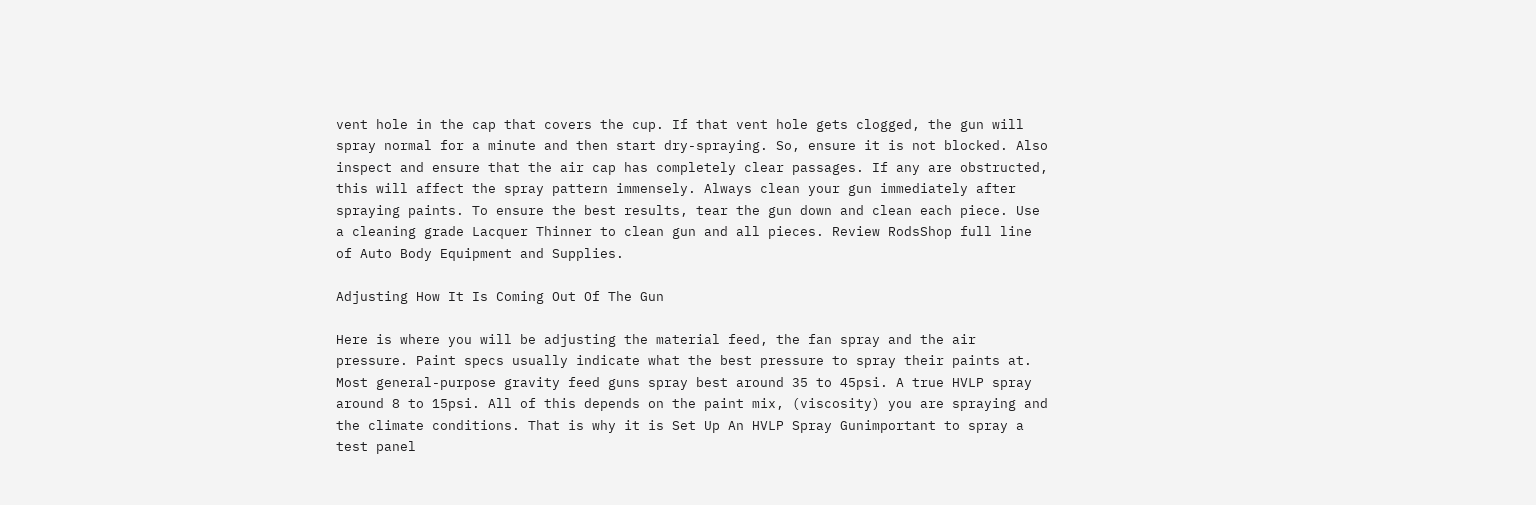vent hole in the cap that covers the cup. If that vent hole gets clogged, the gun will spray normal for a minute and then start dry-spraying. So, ensure it is not blocked. Also inspect and ensure that the air cap has completely clear passages. If any are obstructed, this will affect the spray pattern immensely. Always clean your gun immediately after spraying paints. To ensure the best results, tear the gun down and clean each piece. Use a cleaning grade Lacquer Thinner to clean gun and all pieces. Review RodsShop full line of Auto Body Equipment and Supplies.

Adjusting How It Is Coming Out Of The Gun

Here is where you will be adjusting the material feed, the fan spray and the air pressure. Paint specs usually indicate what the best pressure to spray their paints at. Most general-purpose gravity feed guns spray best around 35 to 45psi. A true HVLP spray around 8 to 15psi. All of this depends on the paint mix, (viscosity) you are spraying and the climate conditions. That is why it is Set Up An HVLP Spray Gunimportant to spray a test panel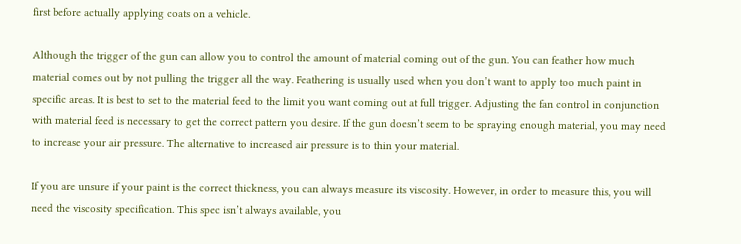first before actually applying coats on a vehicle.

Although the trigger of the gun can allow you to control the amount of material coming out of the gun. You can feather how much material comes out by not pulling the trigger all the way. Feathering is usually used when you don’t want to apply too much paint in specific areas. It is best to set to the material feed to the limit you want coming out at full trigger. Adjusting the fan control in conjunction with material feed is necessary to get the correct pattern you desire. If the gun doesn’t seem to be spraying enough material, you may need to increase your air pressure. The alternative to increased air pressure is to thin your material.

If you are unsure if your paint is the correct thickness, you can always measure its viscosity. However, in order to measure this, you will need the viscosity specification. This spec isn’t always available, you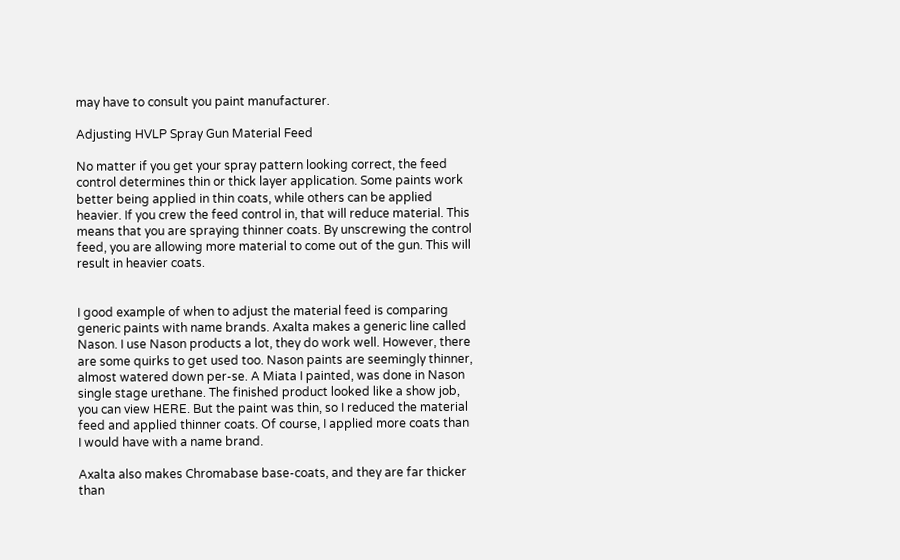may have to consult you paint manufacturer.

Adjusting HVLP Spray Gun Material Feed

No matter if you get your spray pattern looking correct, the feed control determines thin or thick layer application. Some paints work better being applied in thin coats, while others can be applied heavier. If you crew the feed control in, that will reduce material. This means that you are spraying thinner coats. By unscrewing the control feed, you are allowing more material to come out of the gun. This will result in heavier coats.


I good example of when to adjust the material feed is comparing generic paints with name brands. Axalta makes a generic line called Nason. I use Nason products a lot, they do work well. However, there are some quirks to get used too. Nason paints are seemingly thinner, almost watered down per-se. A Miata I painted, was done in Nason single stage urethane. The finished product looked like a show job, you can view HERE. But the paint was thin, so I reduced the material feed and applied thinner coats. Of course, I applied more coats than I would have with a name brand.

Axalta also makes Chromabase base-coats, and they are far thicker than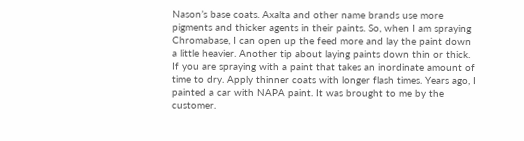Nason’s base coats. Axalta and other name brands use more pigments and thicker agents in their paints. So, when I am spraying Chromabase, I can open up the feed more and lay the paint down a little heavier. Another tip about laying paints down thin or thick. If you are spraying with a paint that takes an inordinate amount of time to dry. Apply thinner coats with longer flash times. Years ago, I painted a car with NAPA paint. It was brought to me by the customer.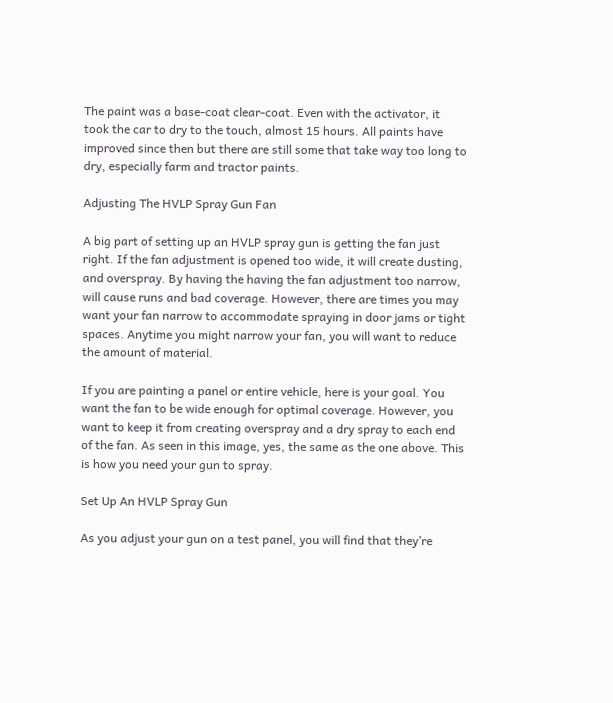The paint was a base-coat clear-coat. Even with the activator, it took the car to dry to the touch, almost 15 hours. All paints have improved since then but there are still some that take way too long to dry, especially farm and tractor paints.

Adjusting The HVLP Spray Gun Fan

A big part of setting up an HVLP spray gun is getting the fan just right. If the fan adjustment is opened too wide, it will create dusting, and overspray. By having the having the fan adjustment too narrow, will cause runs and bad coverage. However, there are times you may want your fan narrow to accommodate spraying in door jams or tight spaces. Anytime you might narrow your fan, you will want to reduce the amount of material.

If you are painting a panel or entire vehicle, here is your goal. You want the fan to be wide enough for optimal coverage. However, you want to keep it from creating overspray and a dry spray to each end of the fan. As seen in this image, yes, the same as the one above. This is how you need your gun to spray.

Set Up An HVLP Spray Gun

As you adjust your gun on a test panel, you will find that they’re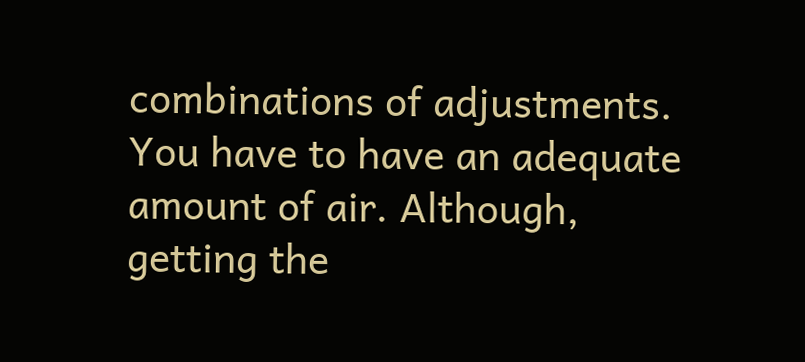combinations of adjustments. You have to have an adequate amount of air. Although, getting the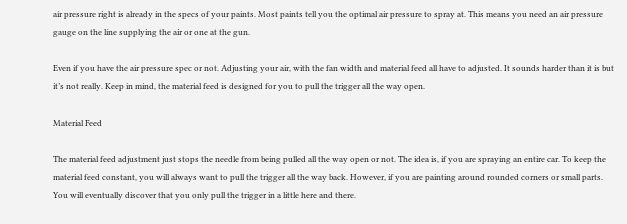air pressure right is already in the specs of your paints. Most paints tell you the optimal air pressure to spray at. This means you need an air pressure gauge on the line supplying the air or one at the gun.

Even if you have the air pressure spec or not. Adjusting your air, with the fan width and material feed all have to adjusted. It sounds harder than it is but it’s not really. Keep in mind, the material feed is designed for you to pull the trigger all the way open.

Material Feed

The material feed adjustment just stops the needle from being pulled all the way open or not. The idea is, if you are spraying an entire car. To keep the material feed constant, you will always want to pull the trigger all the way back. However, if you are painting around rounded corners or small parts. You will eventually discover that you only pull the trigger in a little here and there.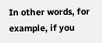In other words, for example, if you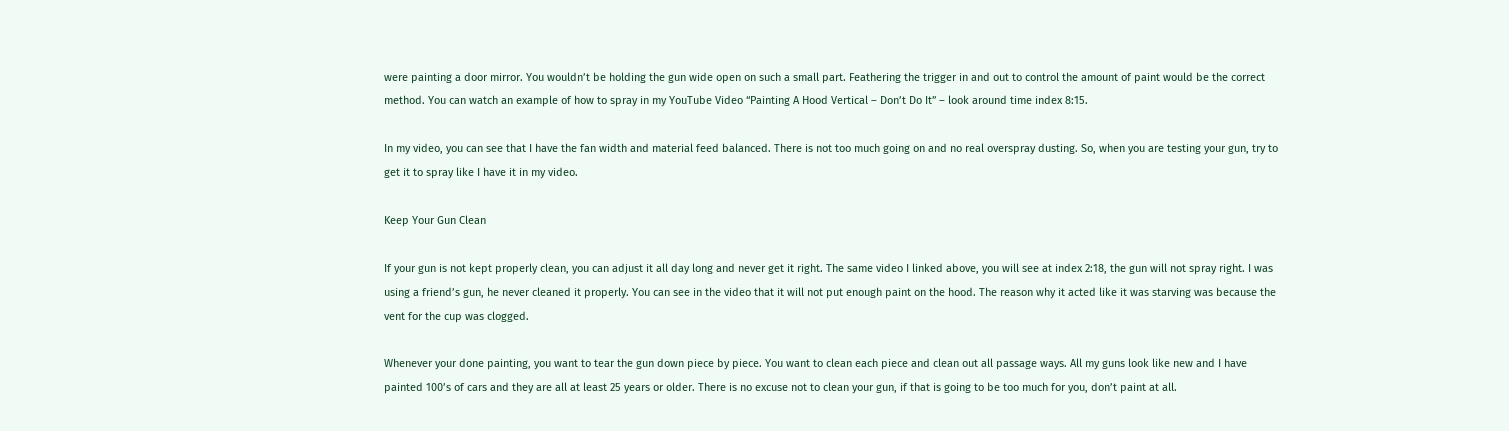were painting a door mirror. You wouldn’t be holding the gun wide open on such a small part. Feathering the trigger in and out to control the amount of paint would be the correct method. You can watch an example of how to spray in my YouTube Video “Painting A Hood Vertical – Don’t Do It” – look around time index 8:15.

In my video, you can see that I have the fan width and material feed balanced. There is not too much going on and no real overspray dusting. So, when you are testing your gun, try to get it to spray like I have it in my video.

Keep Your Gun Clean

If your gun is not kept properly clean, you can adjust it all day long and never get it right. The same video I linked above, you will see at index 2:18, the gun will not spray right. I was using a friend’s gun, he never cleaned it properly. You can see in the video that it will not put enough paint on the hood. The reason why it acted like it was starving was because the vent for the cup was clogged.

Whenever your done painting, you want to tear the gun down piece by piece. You want to clean each piece and clean out all passage ways. All my guns look like new and I have painted 100’s of cars and they are all at least 25 years or older. There is no excuse not to clean your gun, if that is going to be too much for you, don’t paint at all.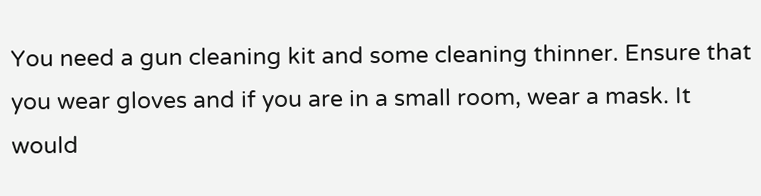You need a gun cleaning kit and some cleaning thinner. Ensure that you wear gloves and if you are in a small room, wear a mask. It would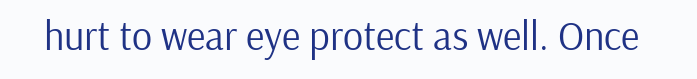hurt to wear eye protect as well. Once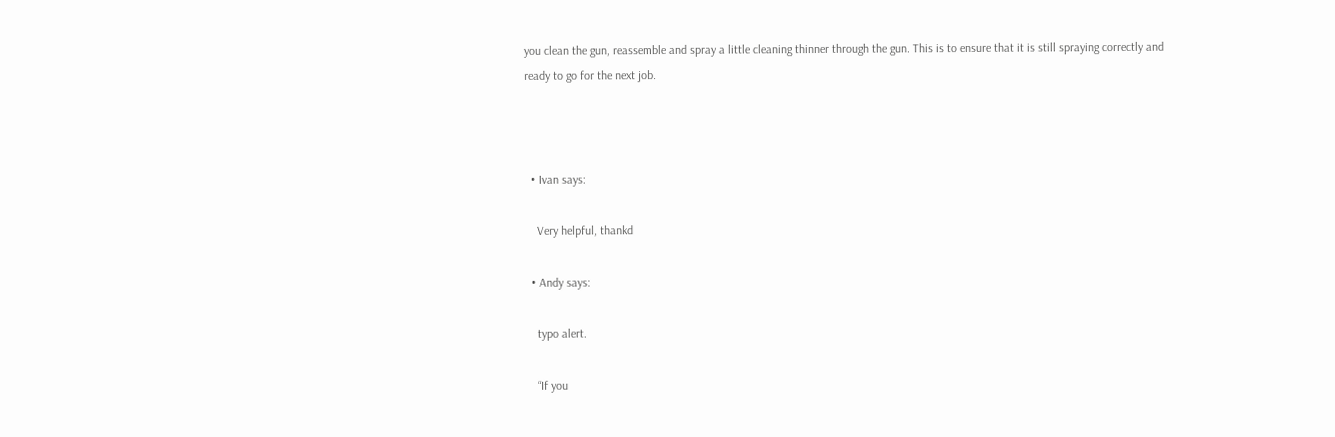you clean the gun, reassemble and spray a little cleaning thinner through the gun. This is to ensure that it is still spraying correctly and ready to go for the next job.



  • Ivan says:

    Very helpful, thankd

  • Andy says:

    typo alert.

    “If you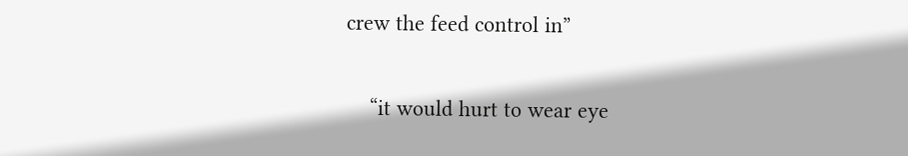crew the feed control in”

    “it would hurt to wear eye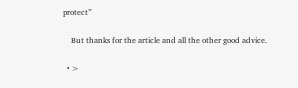protect”

    But thanks for the article and all the other good advice.

  • >